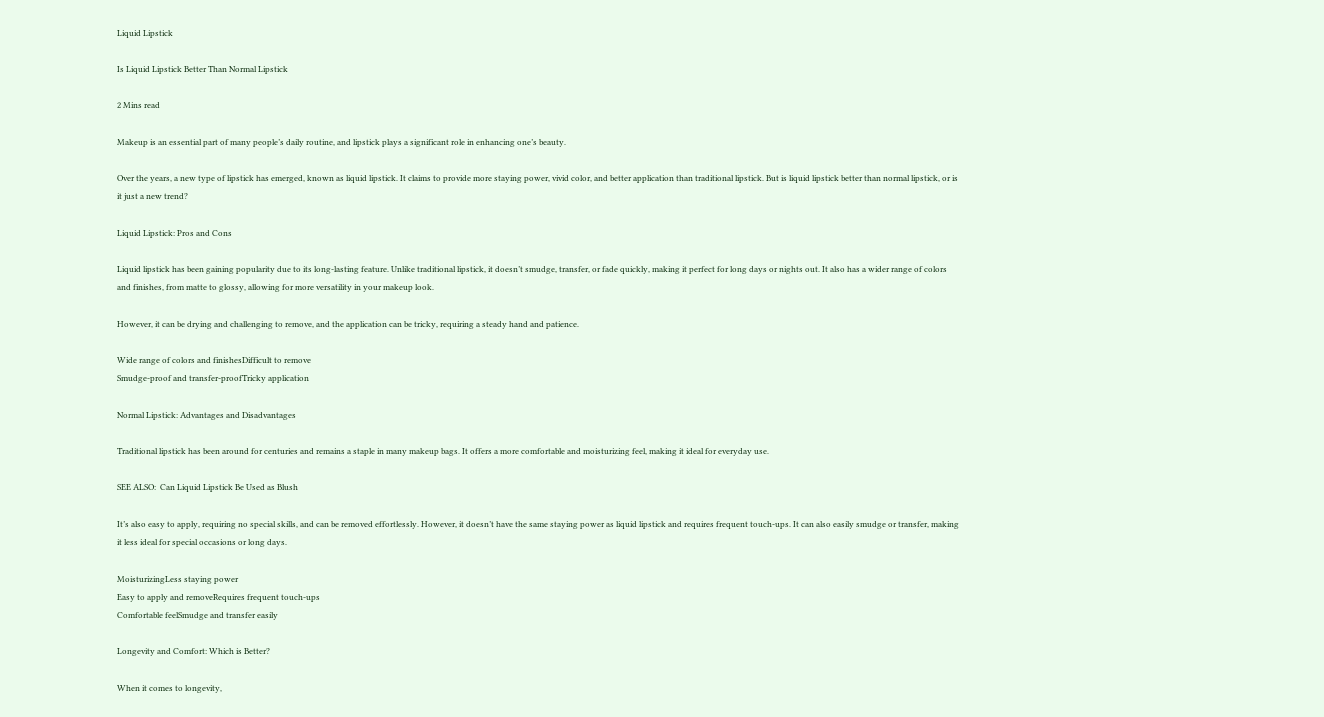Liquid Lipstick

Is Liquid Lipstick Better Than Normal Lipstick

2 Mins read

Makeup is an essential part of many people’s daily routine, and lipstick plays a significant role in enhancing one’s beauty.

Over the years, a new type of lipstick has emerged, known as liquid lipstick. It claims to provide more staying power, vivid color, and better application than traditional lipstick. But is liquid lipstick better than normal lipstick, or is it just a new trend?

Liquid Lipstick: Pros and Cons

Liquid lipstick has been gaining popularity due to its long-lasting feature. Unlike traditional lipstick, it doesn’t smudge, transfer, or fade quickly, making it perfect for long days or nights out. It also has a wider range of colors and finishes, from matte to glossy, allowing for more versatility in your makeup look.

However, it can be drying and challenging to remove, and the application can be tricky, requiring a steady hand and patience.

Wide range of colors and finishesDifficult to remove
Smudge-proof and transfer-proofTricky application

Normal Lipstick: Advantages and Disadvantages

Traditional lipstick has been around for centuries and remains a staple in many makeup bags. It offers a more comfortable and moisturizing feel, making it ideal for everyday use.

SEE ALSO:  Can Liquid Lipstick Be Used as Blush

It’s also easy to apply, requiring no special skills, and can be removed effortlessly. However, it doesn’t have the same staying power as liquid lipstick and requires frequent touch-ups. It can also easily smudge or transfer, making it less ideal for special occasions or long days.

MoisturizingLess staying power
Easy to apply and removeRequires frequent touch-ups
Comfortable feelSmudge and transfer easily

Longevity and Comfort: Which is Better?

When it comes to longevity,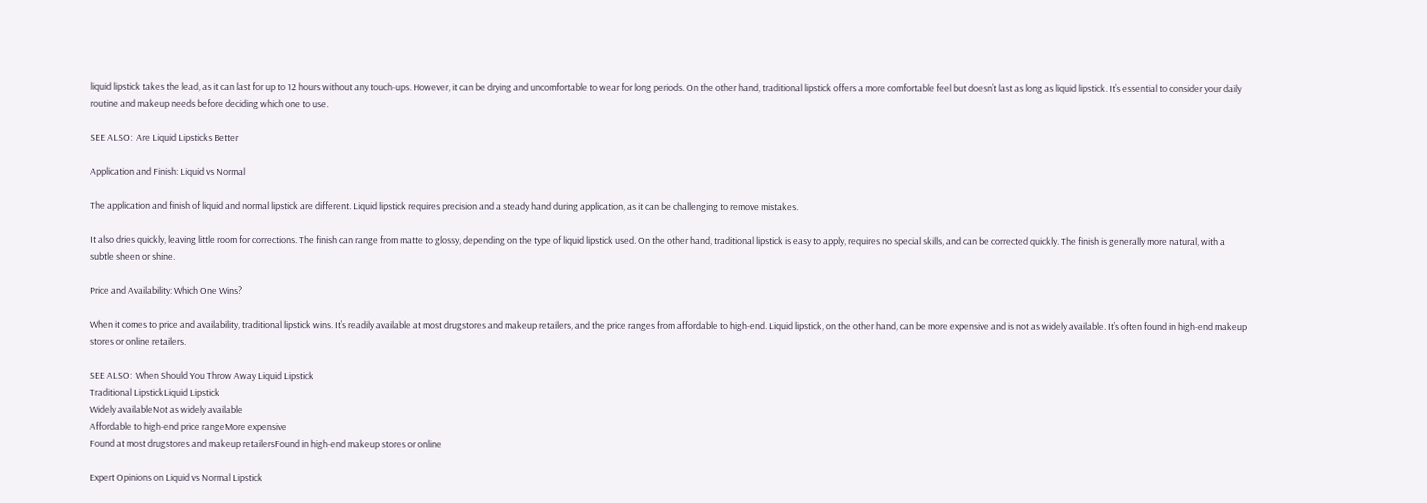liquid lipstick takes the lead, as it can last for up to 12 hours without any touch-ups. However, it can be drying and uncomfortable to wear for long periods. On the other hand, traditional lipstick offers a more comfortable feel but doesn’t last as long as liquid lipstick. It’s essential to consider your daily routine and makeup needs before deciding which one to use.

SEE ALSO:  Are Liquid Lipsticks Better

Application and Finish: Liquid vs Normal

The application and finish of liquid and normal lipstick are different. Liquid lipstick requires precision and a steady hand during application, as it can be challenging to remove mistakes.

It also dries quickly, leaving little room for corrections. The finish can range from matte to glossy, depending on the type of liquid lipstick used. On the other hand, traditional lipstick is easy to apply, requires no special skills, and can be corrected quickly. The finish is generally more natural, with a subtle sheen or shine.

Price and Availability: Which One Wins?

When it comes to price and availability, traditional lipstick wins. It’s readily available at most drugstores and makeup retailers, and the price ranges from affordable to high-end. Liquid lipstick, on the other hand, can be more expensive and is not as widely available. It’s often found in high-end makeup stores or online retailers.

SEE ALSO:  When Should You Throw Away Liquid Lipstick
Traditional LipstickLiquid Lipstick
Widely availableNot as widely available
Affordable to high-end price rangeMore expensive
Found at most drugstores and makeup retailersFound in high-end makeup stores or online

Expert Opinions on Liquid vs Normal Lipstick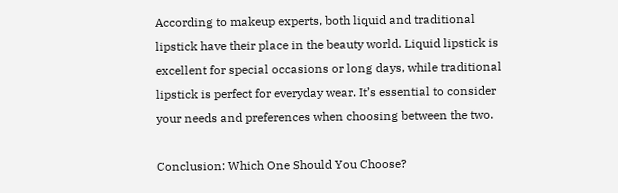According to makeup experts, both liquid and traditional lipstick have their place in the beauty world. Liquid lipstick is excellent for special occasions or long days, while traditional lipstick is perfect for everyday wear. It’s essential to consider your needs and preferences when choosing between the two.

Conclusion: Which One Should You Choose?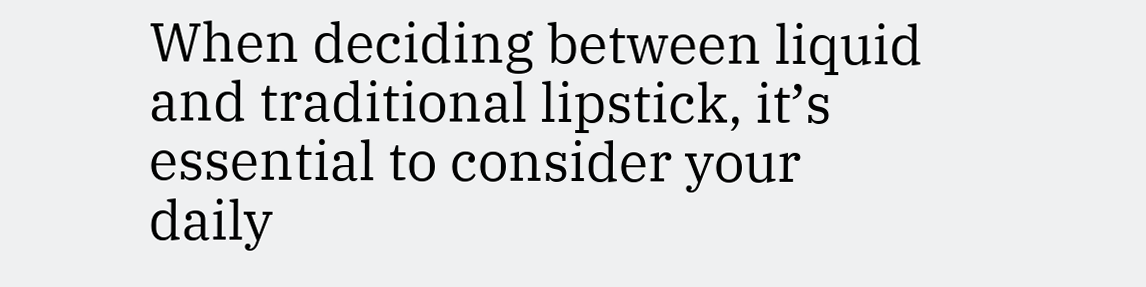When deciding between liquid and traditional lipstick, it’s essential to consider your daily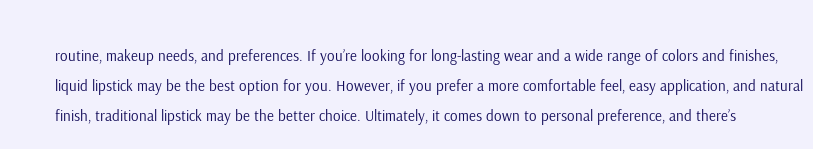routine, makeup needs, and preferences. If you’re looking for long-lasting wear and a wide range of colors and finishes, liquid lipstick may be the best option for you. However, if you prefer a more comfortable feel, easy application, and natural finish, traditional lipstick may be the better choice. Ultimately, it comes down to personal preference, and there’s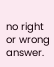no right or wrong answer.